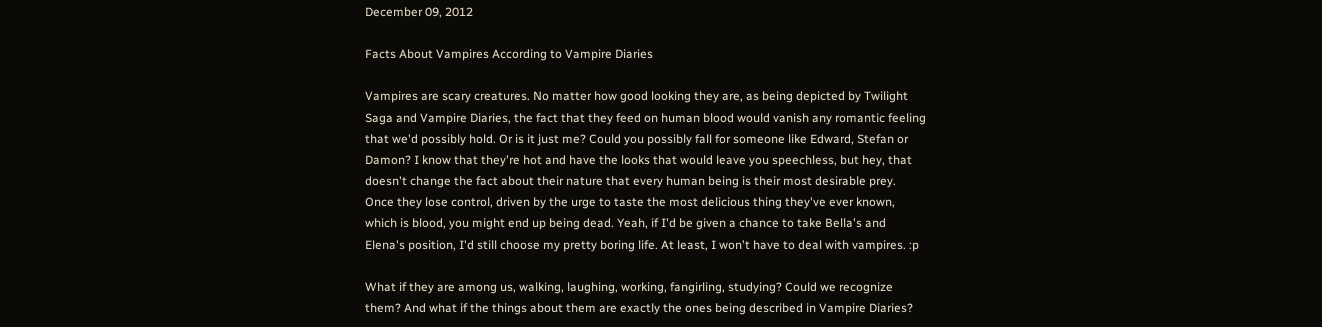December 09, 2012

Facts About Vampires According to Vampire Diaries

Vampires are scary creatures. No matter how good looking they are, as being depicted by Twilight Saga and Vampire Diaries, the fact that they feed on human blood would vanish any romantic feeling that we'd possibly hold. Or is it just me? Could you possibly fall for someone like Edward, Stefan or Damon? I know that they're hot and have the looks that would leave you speechless, but hey, that doesn't change the fact about their nature that every human being is their most desirable prey. Once they lose control, driven by the urge to taste the most delicious thing they've ever known, which is blood, you might end up being dead. Yeah, if I'd be given a chance to take Bella's and Elena's position, I'd still choose my pretty boring life. At least, I won't have to deal with vampires. :p

What if they are among us, walking, laughing, working, fangirling, studying? Could we recognize them? And what if the things about them are exactly the ones being described in Vampire Diaries?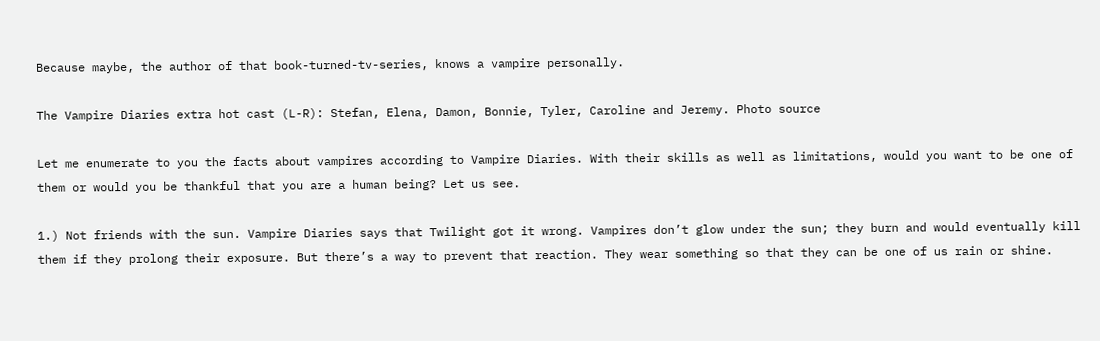Because maybe, the author of that book-turned-tv-series, knows a vampire personally.

The Vampire Diaries extra hot cast (L-R): Stefan, Elena, Damon, Bonnie, Tyler, Caroline and Jeremy. Photo source

Let me enumerate to you the facts about vampires according to Vampire Diaries. With their skills as well as limitations, would you want to be one of them or would you be thankful that you are a human being? Let us see.

1.) Not friends with the sun. Vampire Diaries says that Twilight got it wrong. Vampires don’t glow under the sun; they burn and would eventually kill them if they prolong their exposure. But there’s a way to prevent that reaction. They wear something so that they can be one of us rain or shine.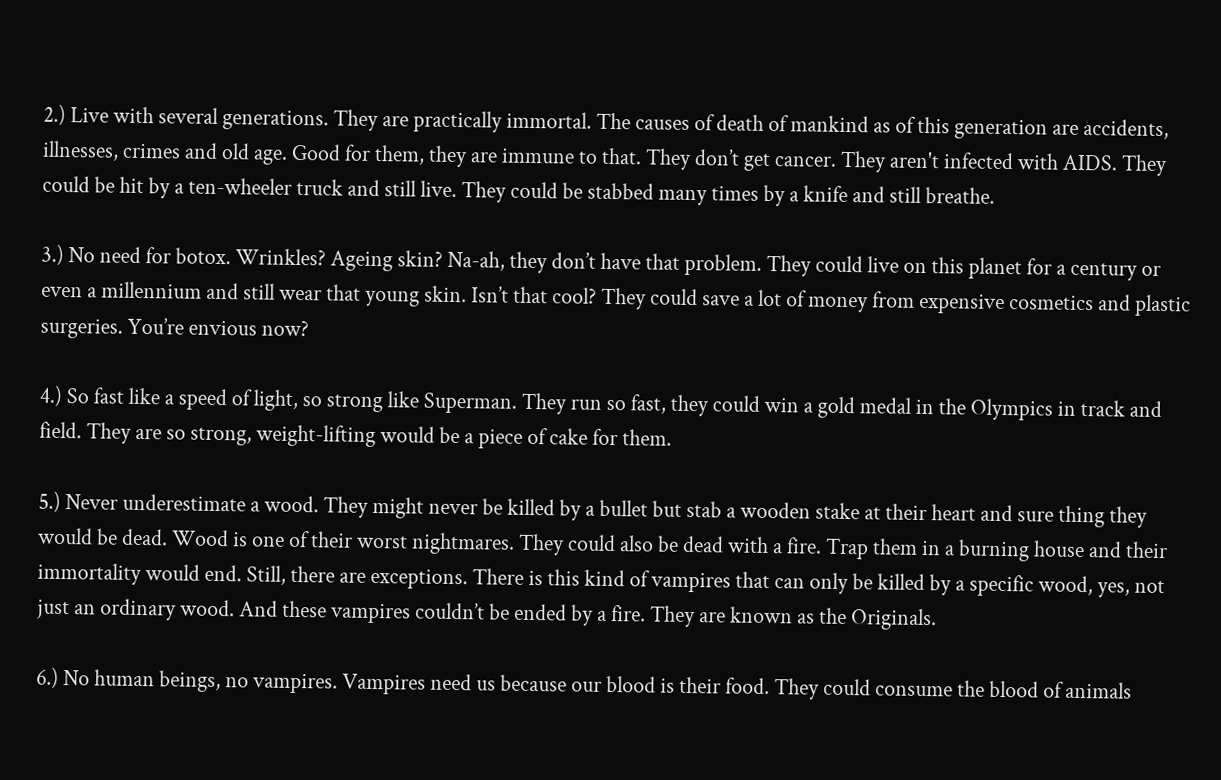2.) Live with several generations. They are practically immortal. The causes of death of mankind as of this generation are accidents, illnesses, crimes and old age. Good for them, they are immune to that. They don’t get cancer. They aren't infected with AIDS. They could be hit by a ten-wheeler truck and still live. They could be stabbed many times by a knife and still breathe.

3.) No need for botox. Wrinkles? Ageing skin? Na-ah, they don’t have that problem. They could live on this planet for a century or even a millennium and still wear that young skin. Isn’t that cool? They could save a lot of money from expensive cosmetics and plastic surgeries. You’re envious now?

4.) So fast like a speed of light, so strong like Superman. They run so fast, they could win a gold medal in the Olympics in track and field. They are so strong, weight-lifting would be a piece of cake for them.

5.) Never underestimate a wood. They might never be killed by a bullet but stab a wooden stake at their heart and sure thing they would be dead. Wood is one of their worst nightmares. They could also be dead with a fire. Trap them in a burning house and their immortality would end. Still, there are exceptions. There is this kind of vampires that can only be killed by a specific wood, yes, not just an ordinary wood. And these vampires couldn’t be ended by a fire. They are known as the Originals.

6.) No human beings, no vampires. Vampires need us because our blood is their food. They could consume the blood of animals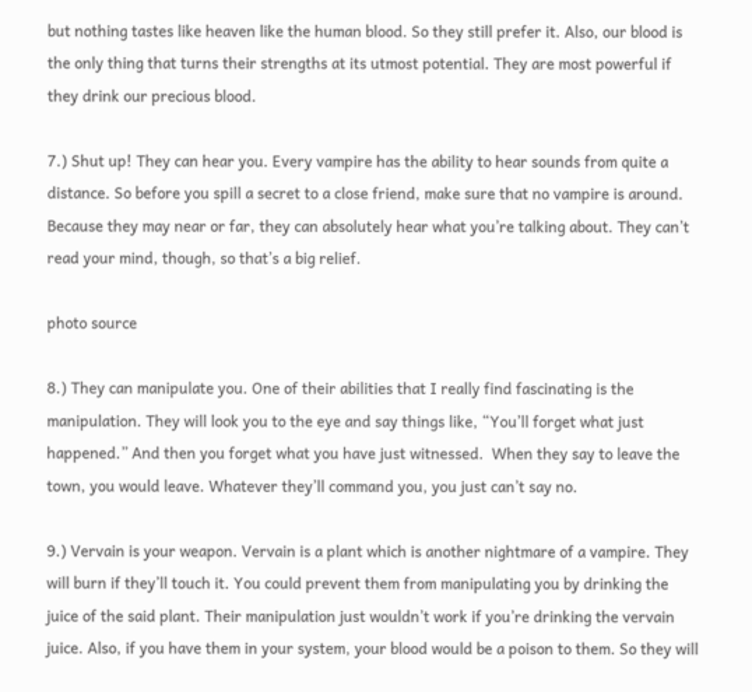but nothing tastes like heaven like the human blood. So they still prefer it. Also, our blood is the only thing that turns their strengths at its utmost potential. They are most powerful if they drink our precious blood.

7.) Shut up! They can hear you. Every vampire has the ability to hear sounds from quite a distance. So before you spill a secret to a close friend, make sure that no vampire is around. Because they may near or far, they can absolutely hear what you’re talking about. They can’t read your mind, though, so that’s a big relief.

photo source

8.) They can manipulate you. One of their abilities that I really find fascinating is the manipulation. They will look you to the eye and say things like, “You’ll forget what just happened.” And then you forget what you have just witnessed.  When they say to leave the town, you would leave. Whatever they’ll command you, you just can’t say no.

9.) Vervain is your weapon. Vervain is a plant which is another nightmare of a vampire. They will burn if they’ll touch it. You could prevent them from manipulating you by drinking the juice of the said plant. Their manipulation just wouldn’t work if you’re drinking the vervain juice. Also, if you have them in your system, your blood would be a poison to them. So they will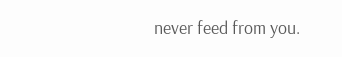never feed from you.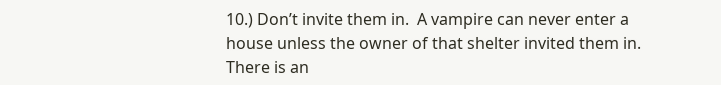10.) Don’t invite them in.  A vampire can never enter a house unless the owner of that shelter invited them in. There is an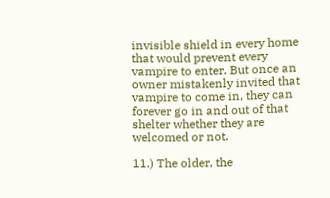invisible shield in every home that would prevent every vampire to enter. But once an owner mistakenly invited that vampire to come in, they can forever go in and out of that shelter whether they are welcomed or not.

11.) The older, the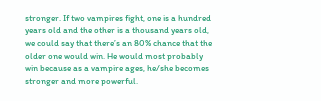stronger. If two vampires fight, one is a hundred years old and the other is a thousand years old, we could say that there’s an 80% chance that the older one would win. He would most probably win because as a vampire ages, he/she becomes stronger and more powerful.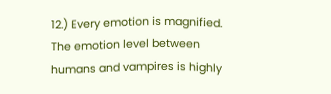12.) Every emotion is magnified. The emotion level between humans and vampires is highly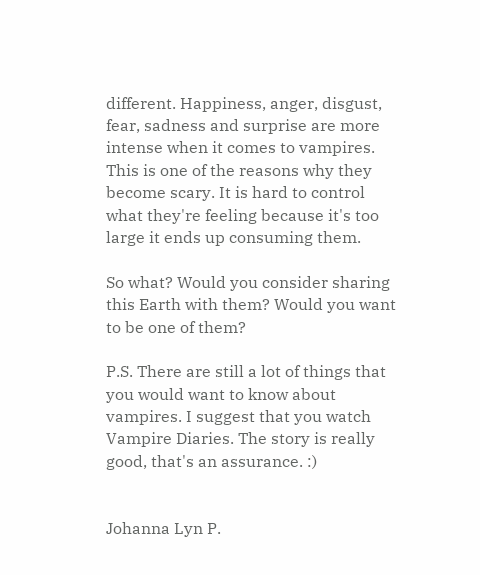different. Happiness, anger, disgust, fear, sadness and surprise are more intense when it comes to vampires. This is one of the reasons why they become scary. It is hard to control what they're feeling because it's too large it ends up consuming them.

So what? Would you consider sharing this Earth with them? Would you want to be one of them?

P.S. There are still a lot of things that you would want to know about vampires. I suggest that you watch Vampire Diaries. The story is really good, that's an assurance. :)


Johanna Lyn P.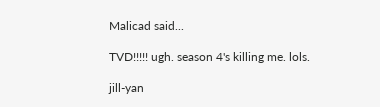Malicad said...

TVD!!!!! ugh. season 4's killing me. lols.

jill-yan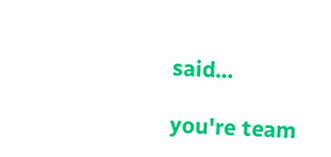said...

you're team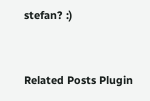stefan? :)


Related Posts Plugin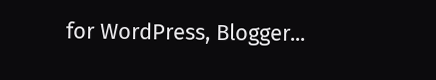for WordPress, Blogger...